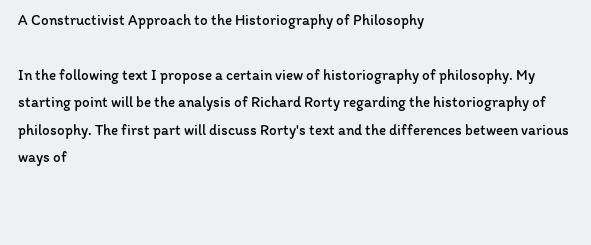A Constructivist Approach to the Historiography of Philosophy

In the following text I propose a certain view of historiography of philosophy. My starting point will be the analysis of Richard Rorty regarding the historiography of philosophy. The first part will discuss Rorty's text and the differences between various ways of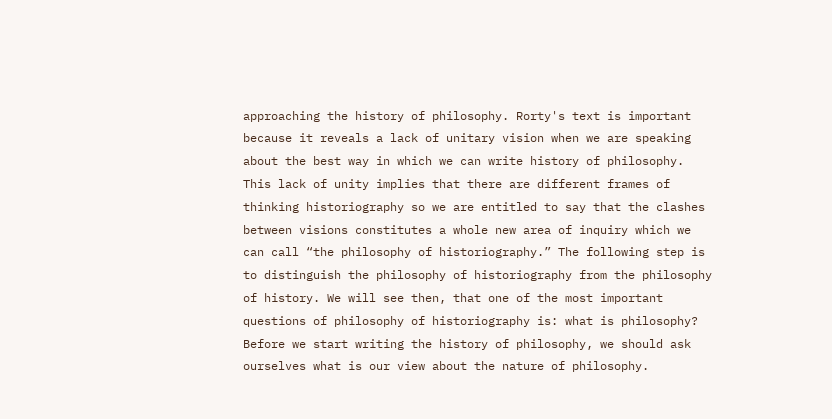approaching the history of philosophy. Rorty's text is important because it reveals a lack of unitary vision when we are speaking about the best way in which we can write history of philosophy. This lack of unity implies that there are different frames of thinking historiography so we are entitled to say that the clashes between visions constitutes a whole new area of inquiry which we can call “the philosophy of historiography.” The following step is to distinguish the philosophy of historiography from the philosophy of history. We will see then, that one of the most important questions of philosophy of historiography is: what is philosophy? Before we start writing the history of philosophy, we should ask ourselves what is our view about the nature of philosophy.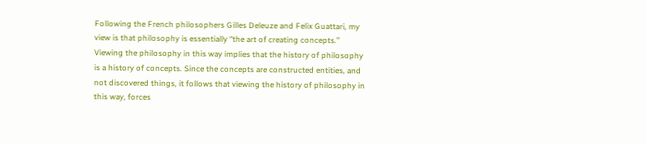Following the French philosophers Gilles Deleuze and Felix Guattari, my view is that philosophy is essentially “the art of creating concepts.” Viewing the philosophy in this way implies that the history of philosophy is a history of concepts. Since the concepts are constructed entities, and not discovered things, it follows that viewing the history of philosophy in this way, forces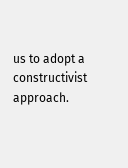us to adopt a constructivist approach.